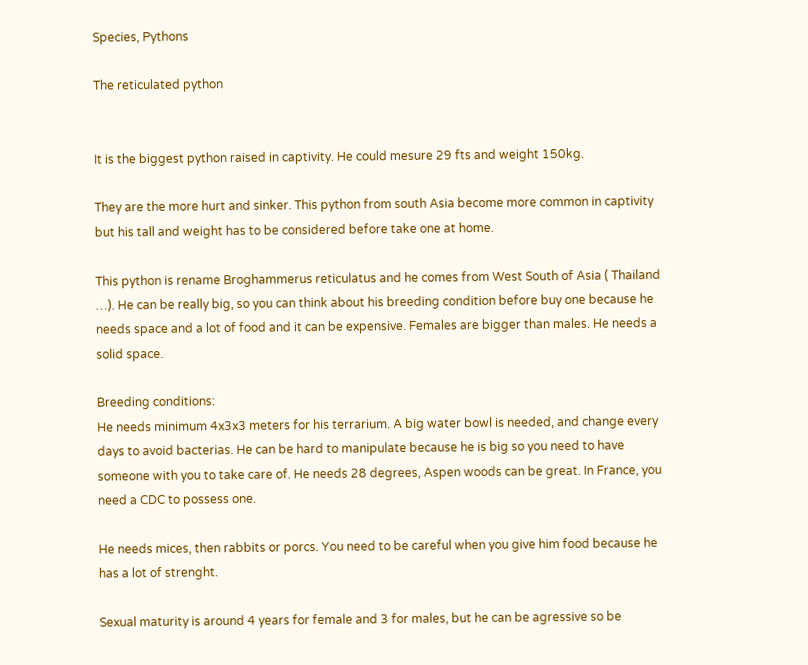Species, Pythons

The reticulated python


It is the biggest python raised in captivity. He could mesure 29 fts and weight 150kg.

They are the more hurt and sinker. This python from south Asia become more common in captivity but his tall and weight has to be considered before take one at home.

This python is rename Broghammerus reticulatus and he comes from West South of Asia ( Thailand …). He can be really big, so you can think about his breeding condition before buy one because he needs space and a lot of food and it can be expensive. Females are bigger than males. He needs a solid space.

Breeding conditions:
He needs minimum 4x3x3 meters for his terrarium. A big water bowl is needed, and change every days to avoid bacterias. He can be hard to manipulate because he is big so you need to have someone with you to take care of. He needs 28 degrees, Aspen woods can be great. In France, you need a CDC to possess one.

He needs mices, then rabbits or porcs. You need to be careful when you give him food because he has a lot of strenght.

Sexual maturity is around 4 years for female and 3 for males, but he can be agressive so be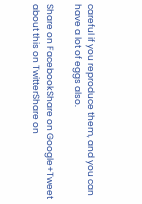careful if you reproduce them, and you can have a lot of eggs also.

Share on FacebookShare on Google+Tweet about this on TwitterShare on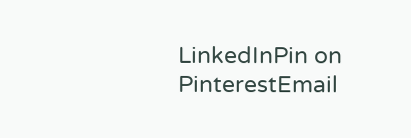LinkedInPin on PinterestEmail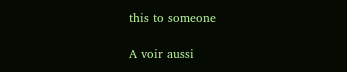this to someone

A voir aussi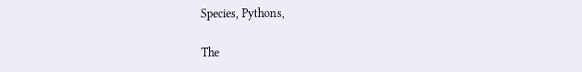Species, Pythons,

The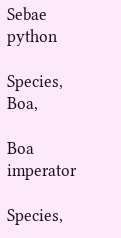Sebae python

Species, Boa,

Boa imperator

Species,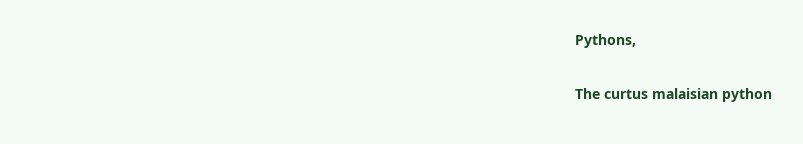Pythons,

The curtus malaisian python